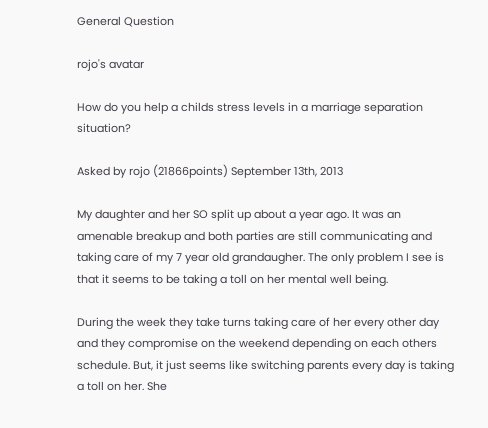General Question

rojo's avatar

How do you help a childs stress levels in a marriage separation situation?

Asked by rojo (21866points) September 13th, 2013

My daughter and her SO split up about a year ago. It was an amenable breakup and both parties are still communicating and taking care of my 7 year old grandaugher. The only problem I see is that it seems to be taking a toll on her mental well being.

During the week they take turns taking care of her every other day and they compromise on the weekend depending on each others schedule. But, it just seems like switching parents every day is taking a toll on her. She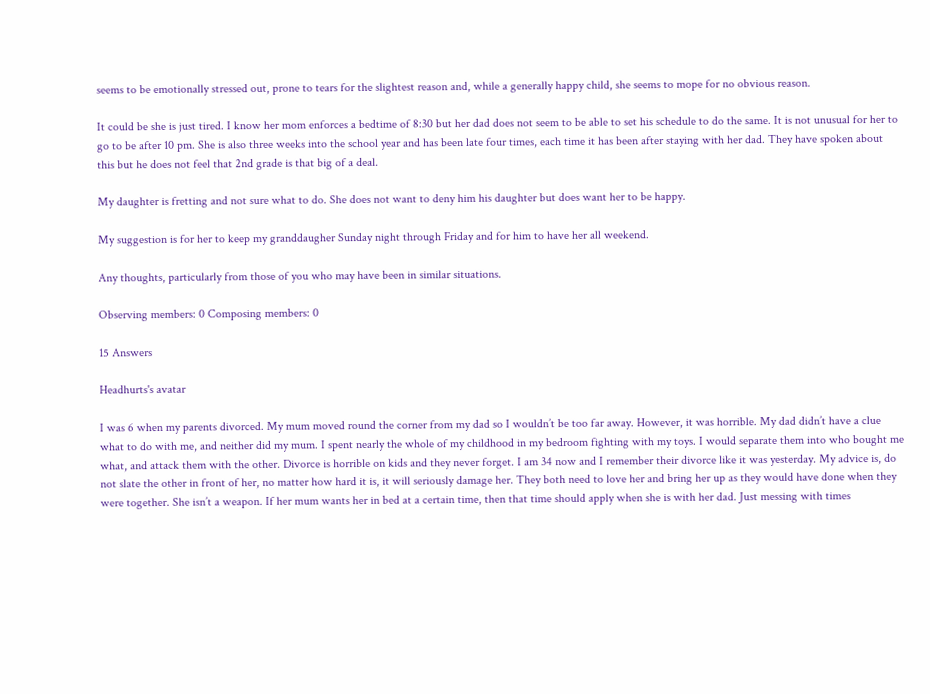seems to be emotionally stressed out, prone to tears for the slightest reason and, while a generally happy child, she seems to mope for no obvious reason.

It could be she is just tired. I know her mom enforces a bedtime of 8:30 but her dad does not seem to be able to set his schedule to do the same. It is not unusual for her to go to be after 10 pm. She is also three weeks into the school year and has been late four times, each time it has been after staying with her dad. They have spoken about this but he does not feel that 2nd grade is that big of a deal.

My daughter is fretting and not sure what to do. She does not want to deny him his daughter but does want her to be happy.

My suggestion is for her to keep my granddaugher Sunday night through Friday and for him to have her all weekend.

Any thoughts, particularly from those of you who may have been in similar situations.

Observing members: 0 Composing members: 0

15 Answers

Headhurts's avatar

I was 6 when my parents divorced. My mum moved round the corner from my dad so I wouldn’t be too far away. However, it was horrible. My dad didn’t have a clue what to do with me, and neither did my mum. I spent nearly the whole of my childhood in my bedroom fighting with my toys. I would separate them into who bought me what, and attack them with the other. Divorce is horrible on kids and they never forget. I am 34 now and I remember their divorce like it was yesterday. My advice is, do not slate the other in front of her, no matter how hard it is, it will seriously damage her. They both need to love her and bring her up as they would have done when they were together. She isn’t a weapon. If her mum wants her in bed at a certain time, then that time should apply when she is with her dad. Just messing with times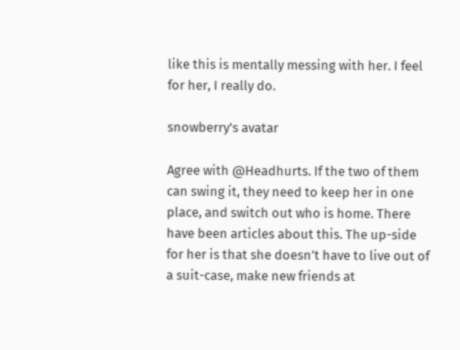like this is mentally messing with her. I feel for her, I really do.

snowberry's avatar

Agree with @Headhurts. If the two of them can swing it, they need to keep her in one place, and switch out who is home. There have been articles about this. The up-side for her is that she doesn’t have to live out of a suit-case, make new friends at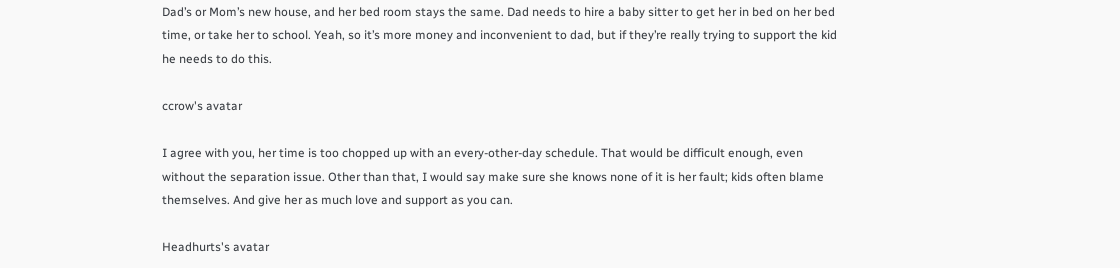Dad’s or Mom’s new house, and her bed room stays the same. Dad needs to hire a baby sitter to get her in bed on her bed time, or take her to school. Yeah, so it’s more money and inconvenient to dad, but if they’re really trying to support the kid he needs to do this.

ccrow's avatar

I agree with you, her time is too chopped up with an every-other-day schedule. That would be difficult enough, even without the separation issue. Other than that, I would say make sure she knows none of it is her fault; kids often blame themselves. And give her as much love and support as you can.

Headhurts's avatar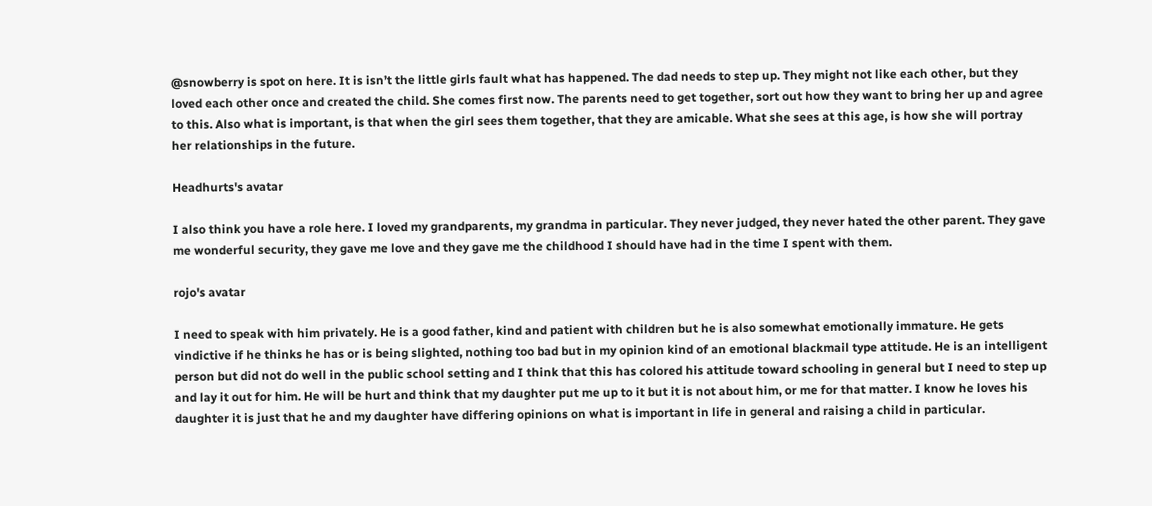@snowberry is spot on here. It is isn’t the little girls fault what has happened. The dad needs to step up. They might not like each other, but they loved each other once and created the child. She comes first now. The parents need to get together, sort out how they want to bring her up and agree to this. Also what is important, is that when the girl sees them together, that they are amicable. What she sees at this age, is how she will portray her relationships in the future.

Headhurts's avatar

I also think you have a role here. I loved my grandparents, my grandma in particular. They never judged, they never hated the other parent. They gave me wonderful security, they gave me love and they gave me the childhood I should have had in the time I spent with them.

rojo's avatar

I need to speak with him privately. He is a good father, kind and patient with children but he is also somewhat emotionally immature. He gets vindictive if he thinks he has or is being slighted, nothing too bad but in my opinion kind of an emotional blackmail type attitude. He is an intelligent person but did not do well in the public school setting and I think that this has colored his attitude toward schooling in general but I need to step up and lay it out for him. He will be hurt and think that my daughter put me up to it but it is not about him, or me for that matter. I know he loves his daughter it is just that he and my daughter have differing opinions on what is important in life in general and raising a child in particular.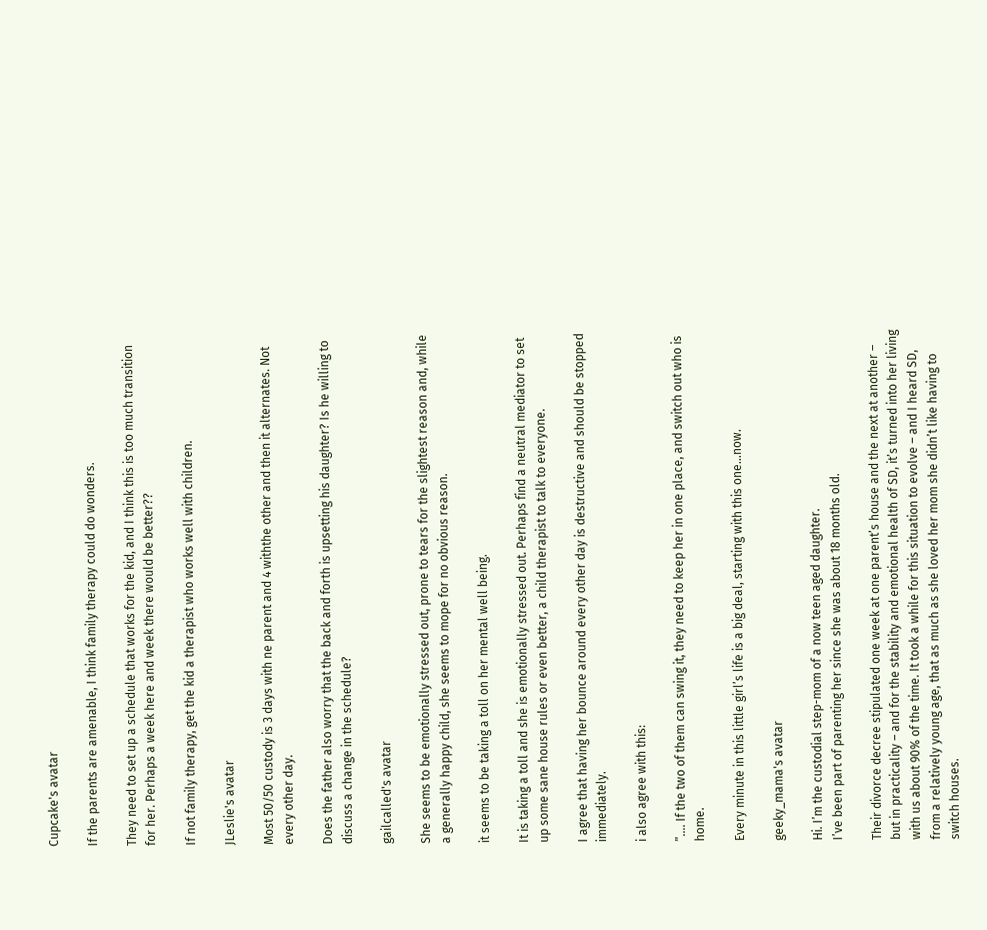Cupcake's avatar

If the parents are amenable, I think family therapy could do wonders.

They need to set up a schedule that works for the kid, and I think this is too much transition for her. Perhaps a week here and week there would be better??

If not family therapy, get the kid a therapist who works well with children.

JLeslie's avatar

Most 50/50 custody is 3 days with ne parent and 4 withthe other and then it alternates. Not every other day.

Does the father also worry that the back and forth is upsetting his daughter? Is he willing to discuss a change in the schedule?

gailcalled's avatar

She seems to be emotionally stressed out, prone to tears for the slightest reason and, while a generally happy child, she seems to mope for no obvious reason.

it seems to be taking a toll on her mental well being.

It is taking a toll and she is emotionally stressed out. Perhaps find a neutral mediator to set up some sane house rules or even better, a child therapist to talk to everyone.

I agree that having her bounce around every other day is destructive and should be stopped immediately.

i also agree with this:

”.... If the two of them can swing it, they need to keep her in one place, and switch out who is home.

Every minute in this little girl’s life is a big deal, starting with this one…now.

geeky_mama's avatar

Hi. I’m the custodial step-mom of a now teen aged daughter.
I’ve been part of parenting her since she was about 18 months old.

Their divorce decree stipulated one week at one parent’s house and the next at another – but in practicality – and for the stability and emotional health of SD, it’s turned into her living with us about 90% of the time. It took a while for this situation to evolve – and I heard SD, from a relatively young age, that as much as she loved her mom she didn’t like having to switch houses.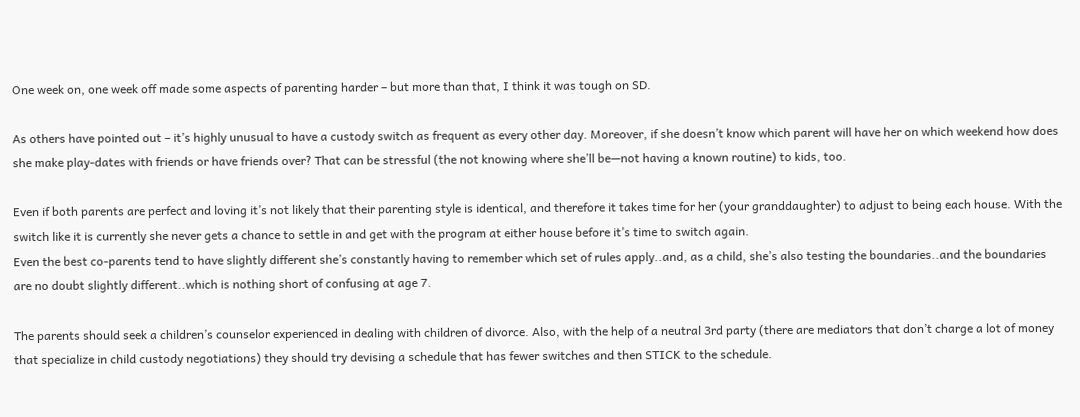One week on, one week off made some aspects of parenting harder – but more than that, I think it was tough on SD.

As others have pointed out – it’s highly unusual to have a custody switch as frequent as every other day. Moreover, if she doesn’t know which parent will have her on which weekend how does she make play-dates with friends or have friends over? That can be stressful (the not knowing where she’ll be—not having a known routine) to kids, too.

Even if both parents are perfect and loving it’s not likely that their parenting style is identical, and therefore it takes time for her (your granddaughter) to adjust to being each house. With the switch like it is currently she never gets a chance to settle in and get with the program at either house before it’s time to switch again.
Even the best co-parents tend to have slightly different she’s constantly having to remember which set of rules apply..and, as a child, she’s also testing the boundaries..and the boundaries are no doubt slightly different..which is nothing short of confusing at age 7.

The parents should seek a children’s counselor experienced in dealing with children of divorce. Also, with the help of a neutral 3rd party (there are mediators that don’t charge a lot of money that specialize in child custody negotiations) they should try devising a schedule that has fewer switches and then STICK to the schedule.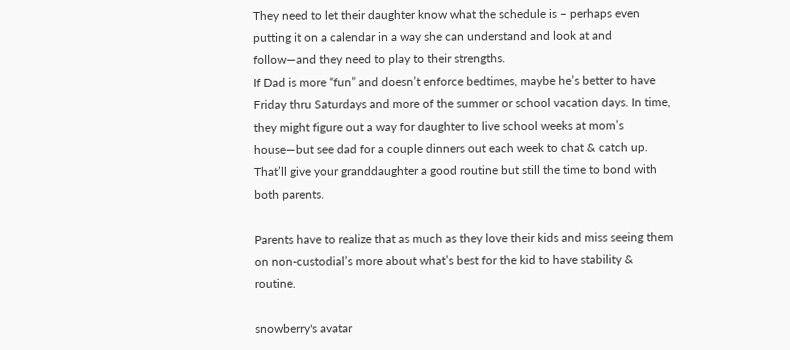They need to let their daughter know what the schedule is – perhaps even putting it on a calendar in a way she can understand and look at and follow—and they need to play to their strengths.
If Dad is more “fun” and doesn’t enforce bedtimes, maybe he’s better to have Friday thru Saturdays and more of the summer or school vacation days. In time, they might figure out a way for daughter to live school weeks at mom’s house—but see dad for a couple dinners out each week to chat & catch up. That’ll give your granddaughter a good routine but still the time to bond with both parents.

Parents have to realize that as much as they love their kids and miss seeing them on non-custodial’s more about what’s best for the kid to have stability & routine.

snowberry's avatar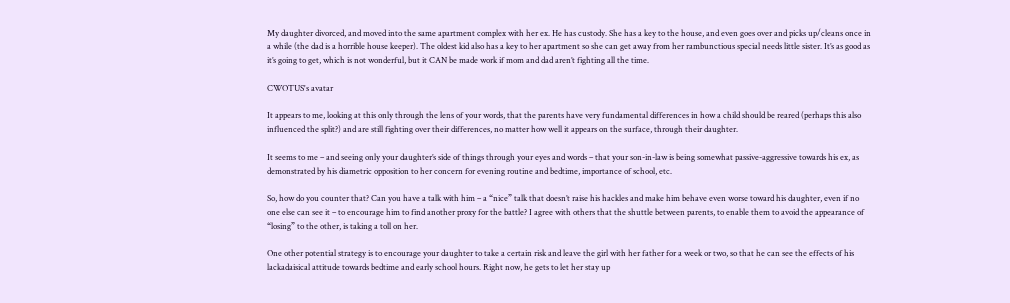My daughter divorced, and moved into the same apartment complex with her ex. He has custody. She has a key to the house, and even goes over and picks up/cleans once in a while (the dad is a horrible house keeper). The oldest kid also has a key to her apartment so she can get away from her rambunctious special needs little sister. It’s as good as it’s going to get, which is not wonderful, but it CAN be made work if mom and dad aren’t fighting all the time.

CWOTUS's avatar

It appears to me, looking at this only through the lens of your words, that the parents have very fundamental differences in how a child should be reared (perhaps this also influenced the split?) and are still fighting over their differences, no matter how well it appears on the surface, through their daughter.

It seems to me – and seeing only your daughter’s side of things through your eyes and words – that your son-in-law is being somewhat passive-aggressive towards his ex, as demonstrated by his diametric opposition to her concern for evening routine and bedtime, importance of school, etc.

So, how do you counter that? Can you have a talk with him – a “nice” talk that doesn’t raise his hackles and make him behave even worse toward his daughter, even if no one else can see it – to encourage him to find another proxy for the battle? I agree with others that the shuttle between parents, to enable them to avoid the appearance of “losing” to the other, is taking a toll on her.

One other potential strategy is to encourage your daughter to take a certain risk and leave the girl with her father for a week or two, so that he can see the effects of his lackadaisical attitude towards bedtime and early school hours. Right now, he gets to let her stay up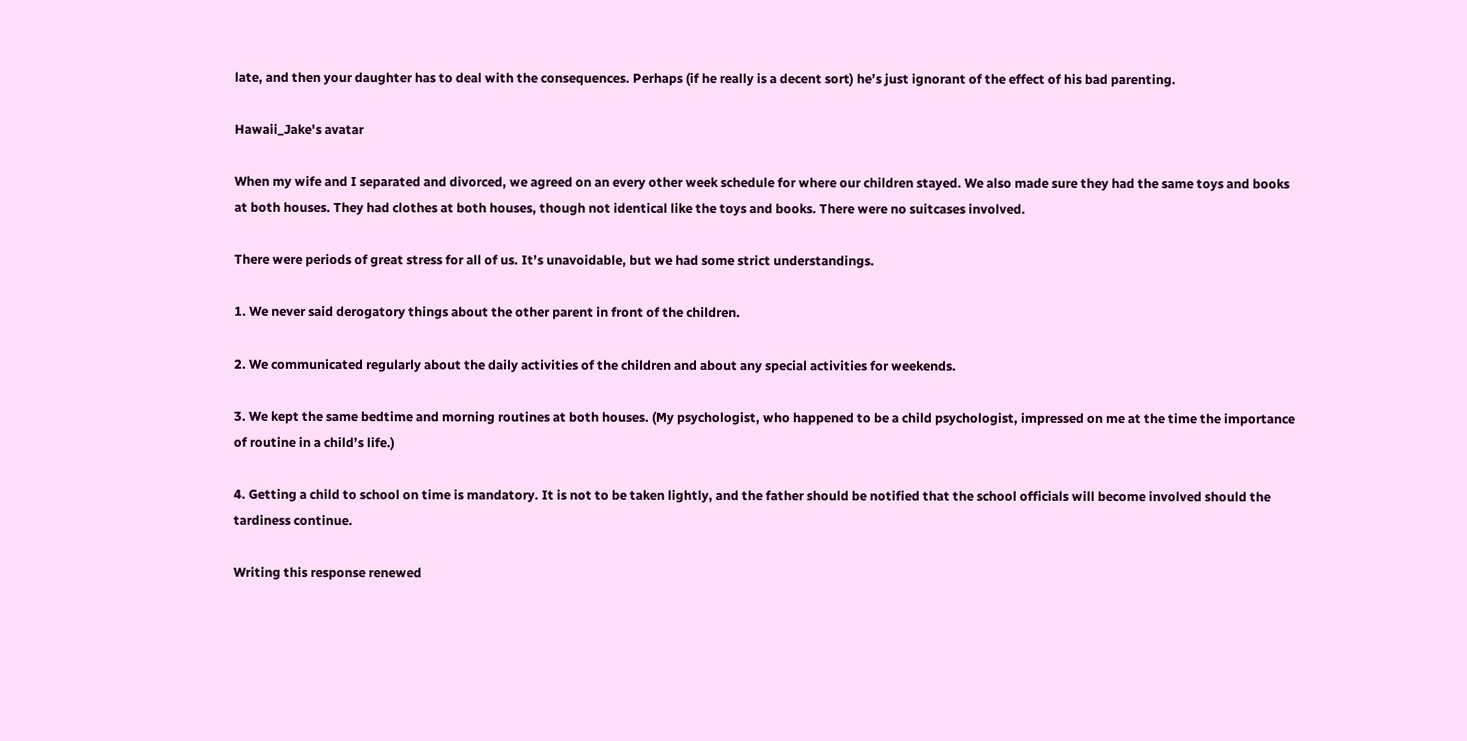late, and then your daughter has to deal with the consequences. Perhaps (if he really is a decent sort) he’s just ignorant of the effect of his bad parenting.

Hawaii_Jake's avatar

When my wife and I separated and divorced, we agreed on an every other week schedule for where our children stayed. We also made sure they had the same toys and books at both houses. They had clothes at both houses, though not identical like the toys and books. There were no suitcases involved.

There were periods of great stress for all of us. It’s unavoidable, but we had some strict understandings.

1. We never said derogatory things about the other parent in front of the children.

2. We communicated regularly about the daily activities of the children and about any special activities for weekends.

3. We kept the same bedtime and morning routines at both houses. (My psychologist, who happened to be a child psychologist, impressed on me at the time the importance of routine in a child’s life.)

4. Getting a child to school on time is mandatory. It is not to be taken lightly, and the father should be notified that the school officials will become involved should the tardiness continue.

Writing this response renewed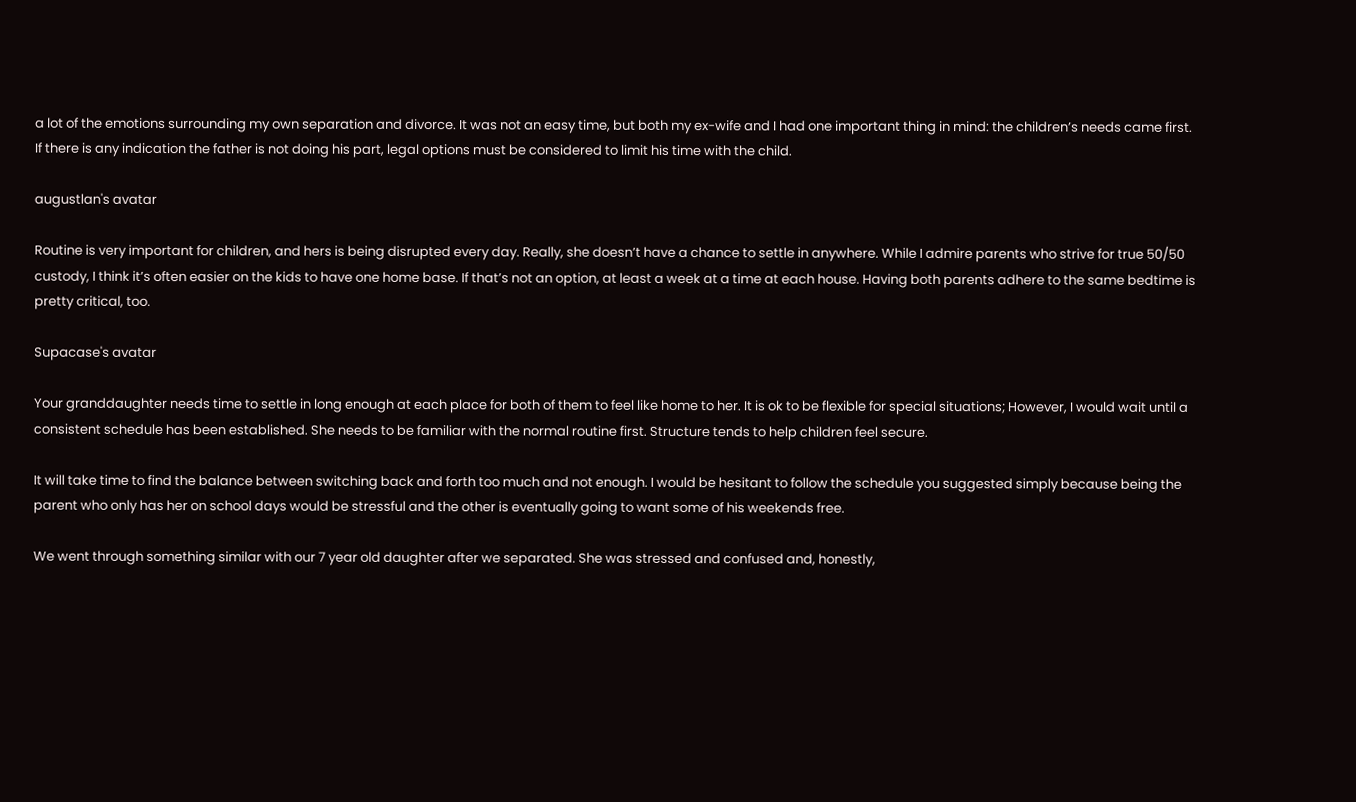a lot of the emotions surrounding my own separation and divorce. It was not an easy time, but both my ex-wife and I had one important thing in mind: the children’s needs came first. If there is any indication the father is not doing his part, legal options must be considered to limit his time with the child.

augustlan's avatar

Routine is very important for children, and hers is being disrupted every day. Really, she doesn’t have a chance to settle in anywhere. While I admire parents who strive for true 50/50 custody, I think it’s often easier on the kids to have one home base. If that’s not an option, at least a week at a time at each house. Having both parents adhere to the same bedtime is pretty critical, too.

Supacase's avatar

Your granddaughter needs time to settle in long enough at each place for both of them to feel like home to her. It is ok to be flexible for special situations; However, I would wait until a consistent schedule has been established. She needs to be familiar with the normal routine first. Structure tends to help children feel secure.

It will take time to find the balance between switching back and forth too much and not enough. I would be hesitant to follow the schedule you suggested simply because being the parent who only has her on school days would be stressful and the other is eventually going to want some of his weekends free.

We went through something similar with our 7 year old daughter after we separated. She was stressed and confused and, honestly,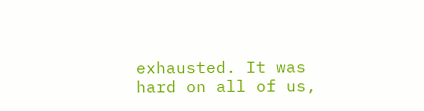exhausted. It was hard on all of us,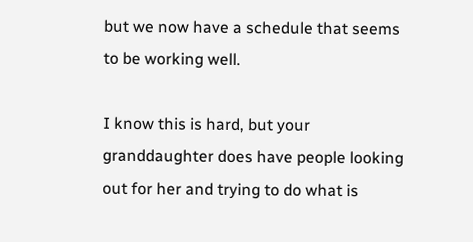but we now have a schedule that seems to be working well.

I know this is hard, but your granddaughter does have people looking out for her and trying to do what is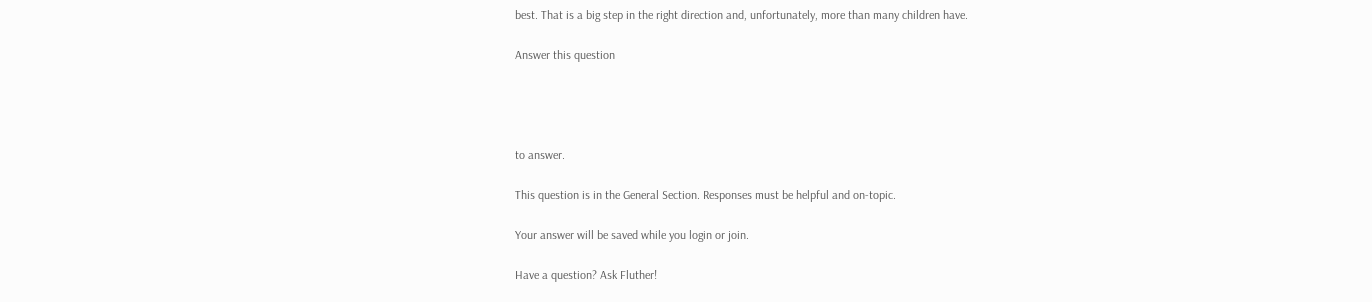best. That is a big step in the right direction and, unfortunately, more than many children have.

Answer this question




to answer.

This question is in the General Section. Responses must be helpful and on-topic.

Your answer will be saved while you login or join.

Have a question? Ask Fluther!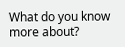What do you know more about?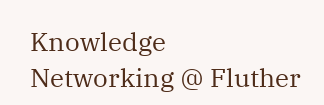Knowledge Networking @ Fluther